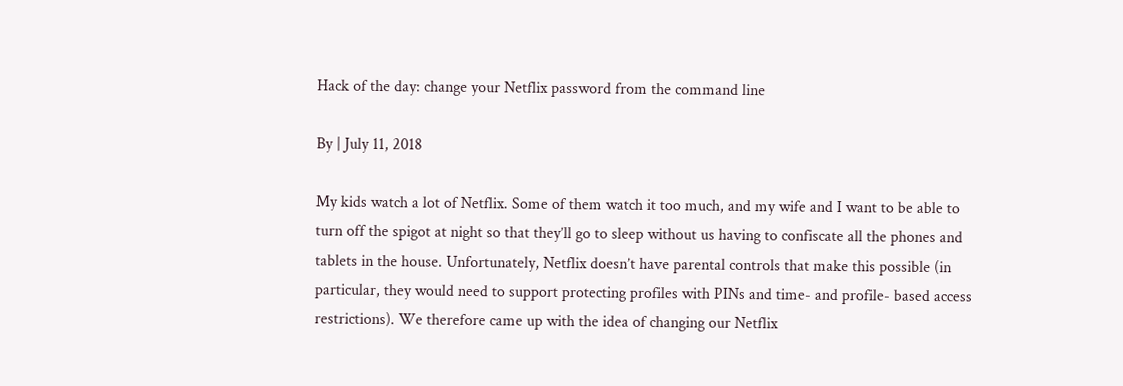Hack of the day: change your Netflix password from the command line

By | July 11, 2018

My kids watch a lot of Netflix. Some of them watch it too much, and my wife and I want to be able to turn off the spigot at night so that they’ll go to sleep without us having to confiscate all the phones and tablets in the house. Unfortunately, Netflix doesn’t have parental controls that make this possible (in particular, they would need to support protecting profiles with PINs and time- and profile- based access restrictions). We therefore came up with the idea of changing our Netflix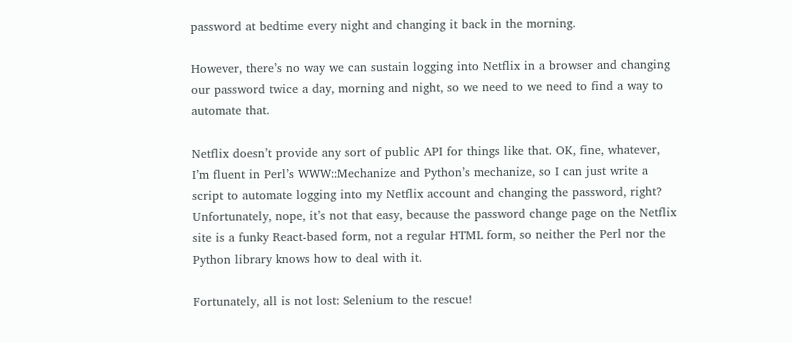password at bedtime every night and changing it back in the morning.

However, there’s no way we can sustain logging into Netflix in a browser and changing our password twice a day, morning and night, so we need to we need to find a way to automate that.

Netflix doesn’t provide any sort of public API for things like that. OK, fine, whatever, I’m fluent in Perl’s WWW::Mechanize and Python’s mechanize, so I can just write a script to automate logging into my Netflix account and changing the password, right? Unfortunately, nope, it’s not that easy, because the password change page on the Netflix site is a funky React-based form, not a regular HTML form, so neither the Perl nor the Python library knows how to deal with it.

Fortunately, all is not lost: Selenium to the rescue!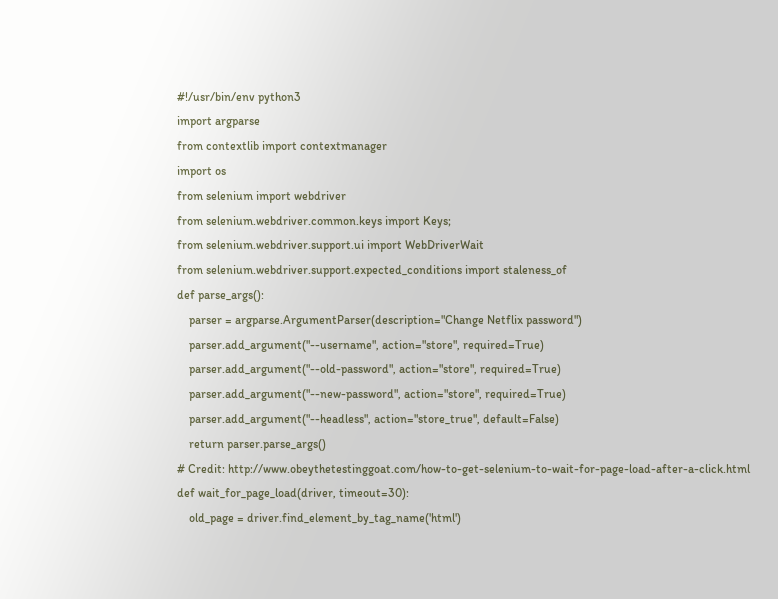#!/usr/bin/env python3
import argparse
from contextlib import contextmanager
import os
from selenium import webdriver
from selenium.webdriver.common.keys import Keys;
from selenium.webdriver.support.ui import WebDriverWait
from selenium.webdriver.support.expected_conditions import staleness_of
def parse_args():
    parser = argparse.ArgumentParser(description="Change Netflix password")
    parser.add_argument("--username", action="store", required=True)
    parser.add_argument("--old-password", action="store", required=True)
    parser.add_argument("--new-password", action="store", required=True)
    parser.add_argument("--headless", action="store_true", default=False)
    return parser.parse_args()
# Credit: http://www.obeythetestinggoat.com/how-to-get-selenium-to-wait-for-page-load-after-a-click.html
def wait_for_page_load(driver, timeout=30):
    old_page = driver.find_element_by_tag_name('html')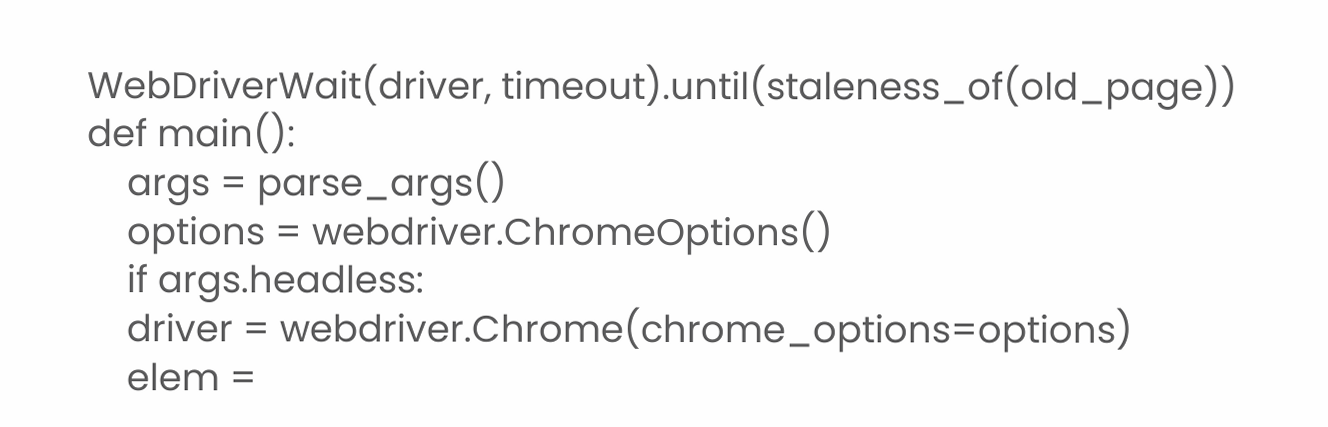WebDriverWait(driver, timeout).until(staleness_of(old_page))
def main():
    args = parse_args()
    options = webdriver.ChromeOptions()
    if args.headless:
    driver = webdriver.Chrome(chrome_options=options)
    elem =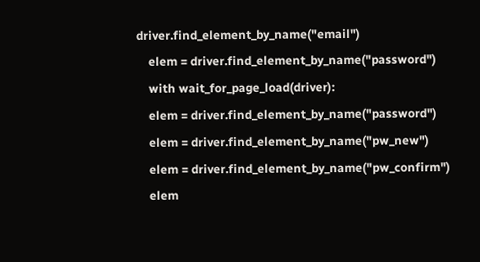driver.find_element_by_name("email")
    elem = driver.find_element_by_name("password")
    with wait_for_page_load(driver):
    elem = driver.find_element_by_name("password")
    elem = driver.find_element_by_name("pw_new")
    elem = driver.find_element_by_name("pw_confirm")
    elem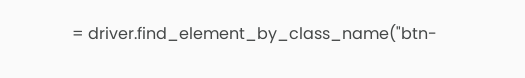= driver.find_element_by_class_name("btn-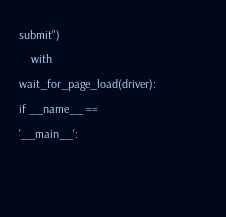submit")
    with wait_for_page_load(driver):
if __name__ == '__main__':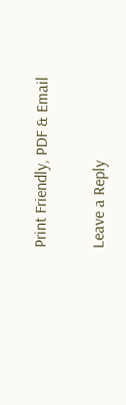Print Friendly, PDF & Email

Leave a Reply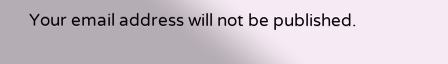Your email address will not be published.